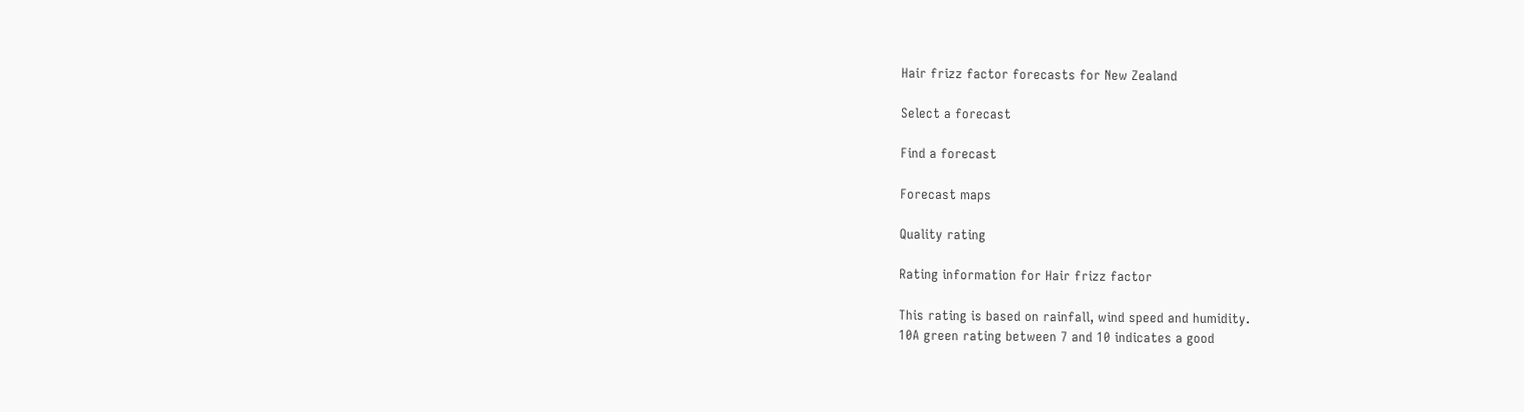Hair frizz factor forecasts for New Zealand

Select a forecast

Find a forecast

Forecast maps

Quality rating

Rating information for Hair frizz factor

This rating is based on rainfall, wind speed and humidity.
10A green rating between 7 and 10 indicates a good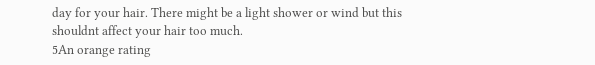day for your hair. There might be a light shower or wind but this shouldnt affect your hair too much.
5An orange rating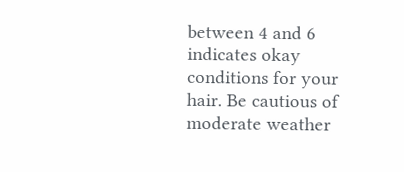between 4 and 6 indicates okay conditions for your hair. Be cautious of moderate weather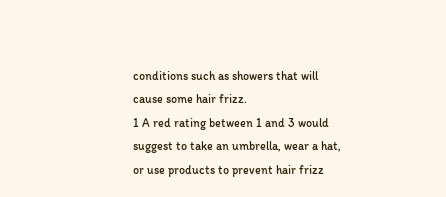conditions such as showers that will cause some hair frizz.
1 A red rating between 1 and 3 would suggest to take an umbrella, wear a hat, or use products to prevent hair frizz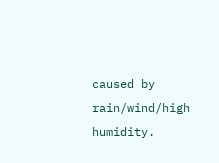caused by rain/wind/high humidity.